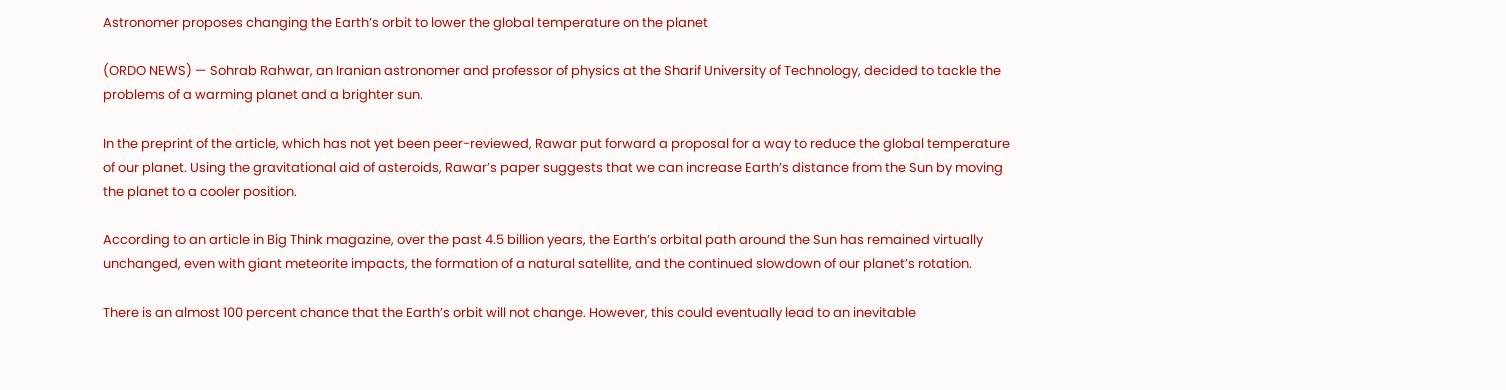Astronomer proposes changing the Earth’s orbit to lower the global temperature on the planet

(ORDO NEWS) — Sohrab Rahwar, an Iranian astronomer and professor of physics at the Sharif University of Technology, decided to tackle the problems of a warming planet and a brighter sun.

In the preprint of the article, which has not yet been peer-reviewed, Rawar put forward a proposal for a way to reduce the global temperature of our planet. Using the gravitational aid of asteroids, Rawar’s paper suggests that we can increase Earth’s distance from the Sun by moving the planet to a cooler position.

According to an article in Big Think magazine, over the past 4.5 billion years, the Earth’s orbital path around the Sun has remained virtually unchanged, even with giant meteorite impacts, the formation of a natural satellite, and the continued slowdown of our planet’s rotation.

There is an almost 100 percent chance that the Earth’s orbit will not change. However, this could eventually lead to an inevitable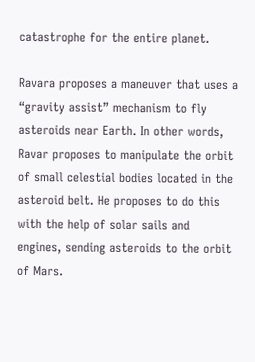catastrophe for the entire planet.

Ravara proposes a maneuver that uses a “gravity assist” mechanism to fly asteroids near Earth. In other words, Ravar proposes to manipulate the orbit of small celestial bodies located in the asteroid belt. He proposes to do this with the help of solar sails and engines, sending asteroids to the orbit of Mars.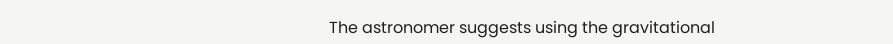The astronomer suggests using the gravitational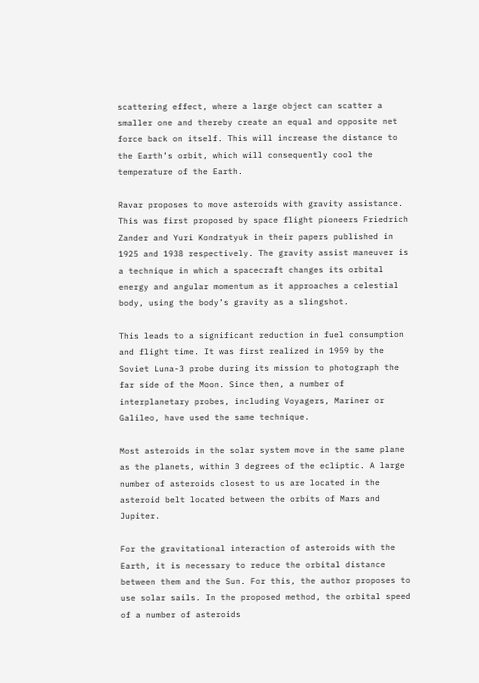scattering effect, where a large object can scatter a smaller one and thereby create an equal and opposite net force back on itself. This will increase the distance to the Earth’s orbit, which will consequently cool the temperature of the Earth.

Ravar proposes to move asteroids with gravity assistance. This was first proposed by space flight pioneers Friedrich Zander and Yuri Kondratyuk in their papers published in 1925 and 1938 respectively. The gravity assist maneuver is a technique in which a spacecraft changes its orbital energy and angular momentum as it approaches a celestial body, using the body’s gravity as a slingshot.

This leads to a significant reduction in fuel consumption and flight time. It was first realized in 1959 by the Soviet Luna-3 probe during its mission to photograph the far side of the Moon. Since then, a number of interplanetary probes, including Voyagers, Mariner or Galileo, have used the same technique.

Most asteroids in the solar system move in the same plane as the planets, within 3 degrees of the ecliptic. A large number of asteroids closest to us are located in the asteroid belt located between the orbits of Mars and Jupiter.

For the gravitational interaction of asteroids with the Earth, it is necessary to reduce the orbital distance between them and the Sun. For this, the author proposes to use solar sails. In the proposed method, the orbital speed of a number of asteroids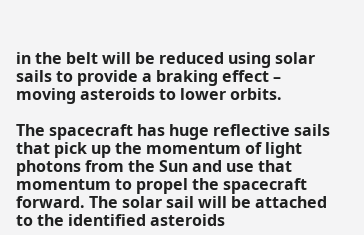in the belt will be reduced using solar sails to provide a braking effect – moving asteroids to lower orbits.

The spacecraft has huge reflective sails that pick up the momentum of light photons from the Sun and use that momentum to propel the spacecraft forward. The solar sail will be attached to the identified asteroids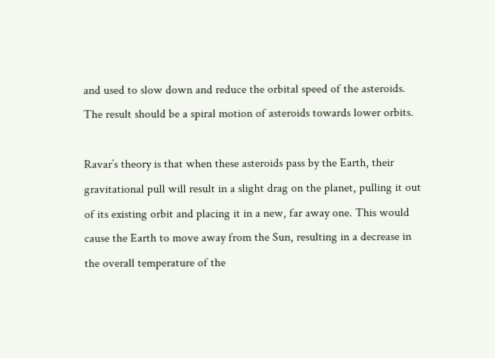and used to slow down and reduce the orbital speed of the asteroids. The result should be a spiral motion of asteroids towards lower orbits.

Ravar’s theory is that when these asteroids pass by the Earth, their gravitational pull will result in a slight drag on the planet, pulling it out of its existing orbit and placing it in a new, far away one. This would cause the Earth to move away from the Sun, resulting in a decrease in the overall temperature of the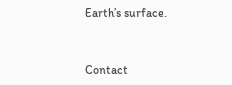Earth’s surface.


Contact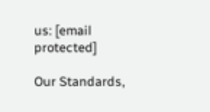us: [email protected]

Our Standards,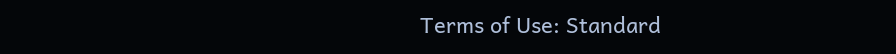Terms of Use: Standard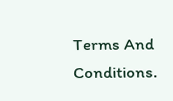Terms And Conditions.